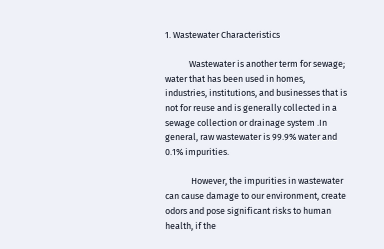1. Wastewater Characteristics

            Wastewater is another term for sewage; water that has been used in homes, industries, institutions, and businesses that is not for reuse and is generally collected in a sewage collection or drainage system .In general, raw wastewater is 99.9% water and 0.1% impurities.

             However, the impurities in wastewater can cause damage to our environment, create odors and pose significant risks to human health, if the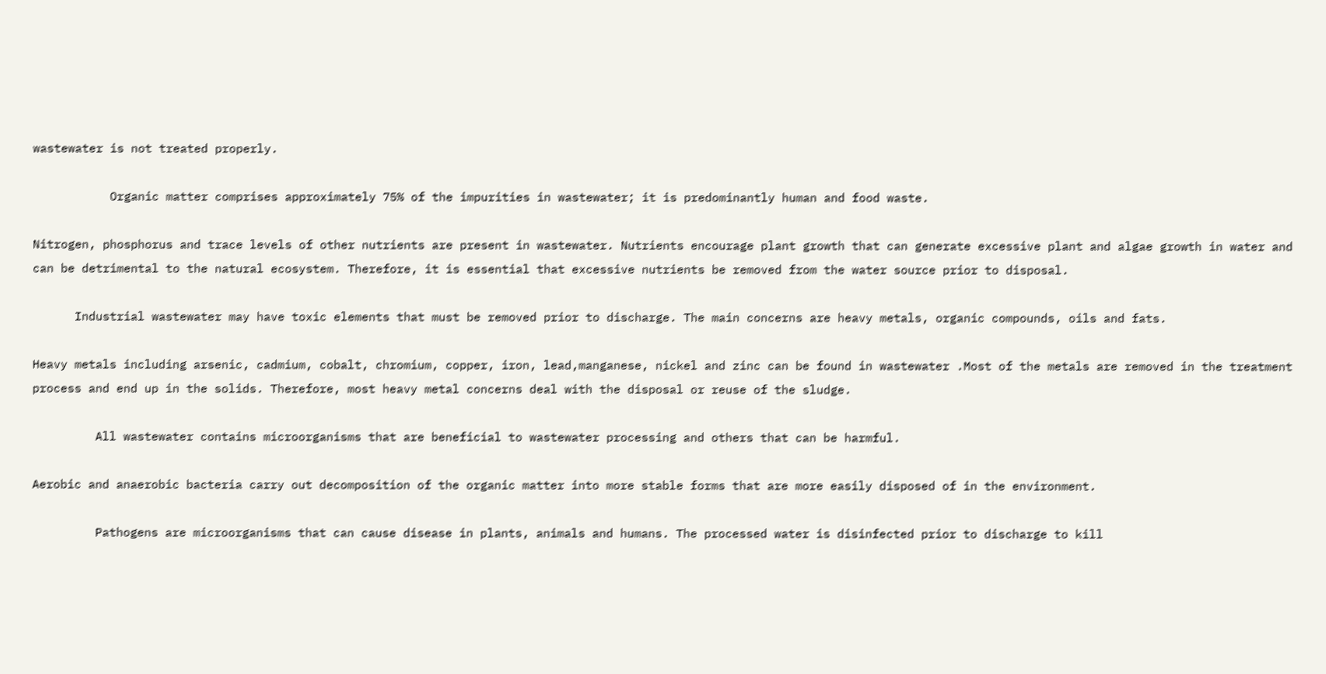wastewater is not treated properly.

           Organic matter comprises approximately 75% of the impurities in wastewater; it is predominantly human and food waste.

Nitrogen, phosphorus and trace levels of other nutrients are present in wastewater. Nutrients encourage plant growth that can generate excessive plant and algae growth in water and can be detrimental to the natural ecosystem. Therefore, it is essential that excessive nutrients be removed from the water source prior to disposal.

      Industrial wastewater may have toxic elements that must be removed prior to discharge. The main concerns are heavy metals, organic compounds, oils and fats.

Heavy metals including arsenic, cadmium, cobalt, chromium, copper, iron, lead,manganese, nickel and zinc can be found in wastewater .Most of the metals are removed in the treatment process and end up in the solids. Therefore, most heavy metal concerns deal with the disposal or reuse of the sludge.

         All wastewater contains microorganisms that are beneficial to wastewater processing and others that can be harmful.

Aerobic and anaerobic bacteria carry out decomposition of the organic matter into more stable forms that are more easily disposed of in the environment.

         Pathogens are microorganisms that can cause disease in plants, animals and humans. The processed water is disinfected prior to discharge to kill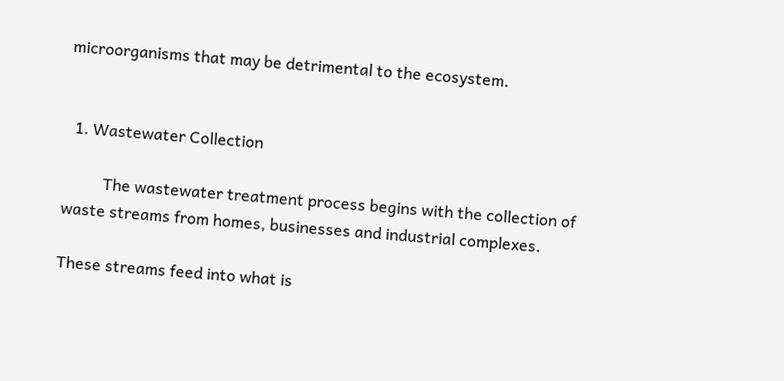microorganisms that may be detrimental to the ecosystem.


  1. Wastewater Collection

          The wastewater treatment process begins with the collection of waste streams from homes, businesses and industrial complexes.

These streams feed into what is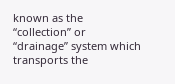known as the “collection” or “drainage” system which transports the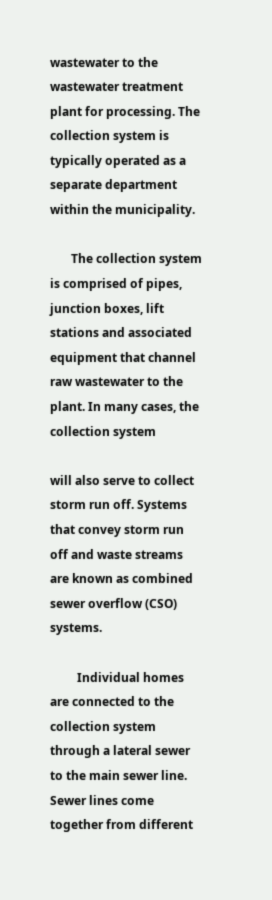wastewater to the wastewater treatment plant for processing. The collection system is typically operated as a separate department within the municipality.

       The collection system is comprised of pipes, junction boxes, lift stations and associated equipment that channel raw wastewater to the plant. In many cases, the collection system

will also serve to collect storm run off. Systems that convey storm run off and waste streams are known as combined sewer overflow (CSO) systems.

         Individual homes are connected to the collection system through a lateral sewer to the main sewer line. Sewer lines come together from different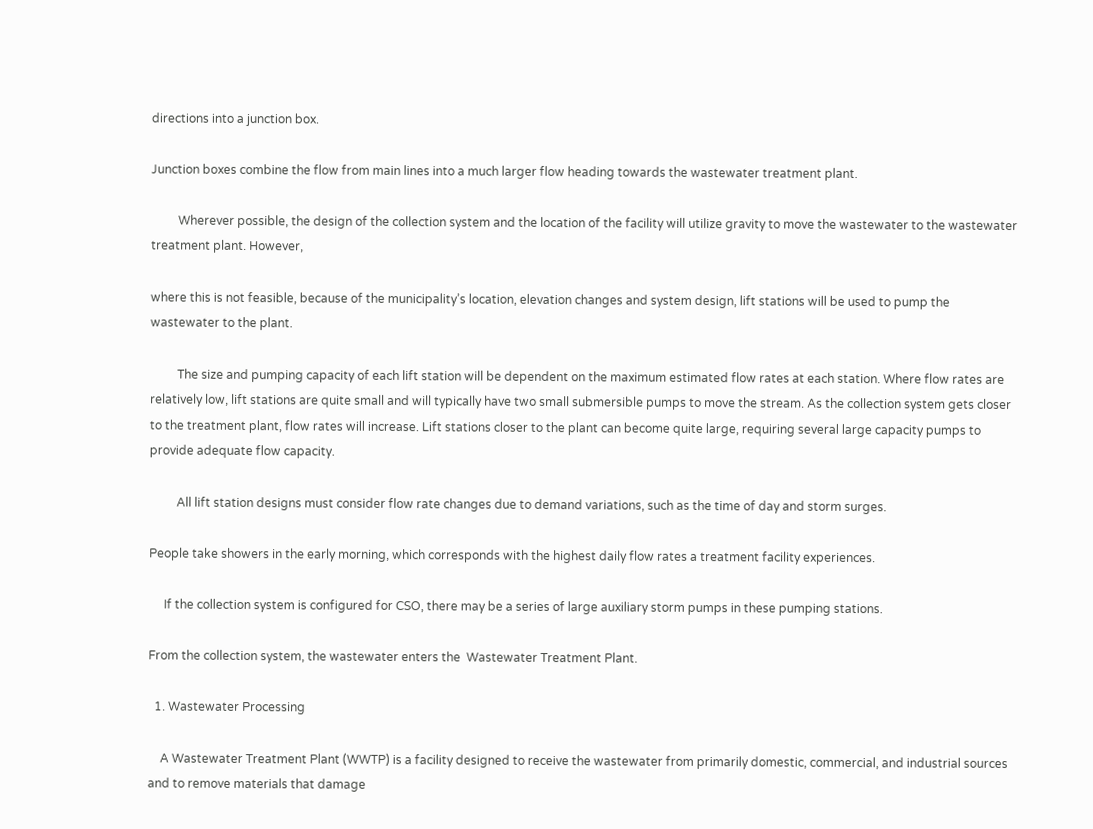directions into a junction box.

Junction boxes combine the flow from main lines into a much larger flow heading towards the wastewater treatment plant.

         Wherever possible, the design of the collection system and the location of the facility will utilize gravity to move the wastewater to the wastewater treatment plant. However,

where this is not feasible, because of the municipality’s location, elevation changes and system design, lift stations will be used to pump the wastewater to the plant.

         The size and pumping capacity of each lift station will be dependent on the maximum estimated flow rates at each station. Where flow rates are relatively low, lift stations are quite small and will typically have two small submersible pumps to move the stream. As the collection system gets closer to the treatment plant, flow rates will increase. Lift stations closer to the plant can become quite large, requiring several large capacity pumps to provide adequate flow capacity.

         All lift station designs must consider flow rate changes due to demand variations, such as the time of day and storm surges.

People take showers in the early morning, which corresponds with the highest daily flow rates a treatment facility experiences.

     If the collection system is configured for CSO, there may be a series of large auxiliary storm pumps in these pumping stations.

From the collection system, the wastewater enters the  Wastewater Treatment Plant.

  1. Wastewater Processing

    A Wastewater Treatment Plant (WWTP) is a facility designed to receive the wastewater from primarily domestic, commercial, and industrial sources and to remove materials that damage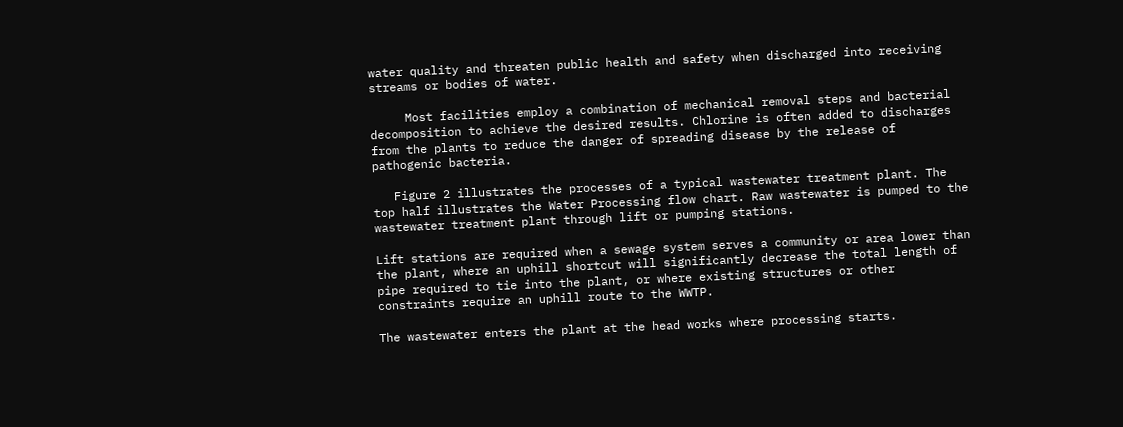water quality and threaten public health and safety when discharged into receiving streams or bodies of water.

     Most facilities employ a combination of mechanical removal steps and bacterial decomposition to achieve the desired results. Chlorine is often added to discharges from the plants to reduce the danger of spreading disease by the release of  pathogenic bacteria.

   Figure 2 illustrates the processes of a typical wastewater treatment plant. The top half illustrates the Water Processing flow chart. Raw wastewater is pumped to the wastewater treatment plant through lift or pumping stations.

Lift stations are required when a sewage system serves a community or area lower than the plant, where an uphill shortcut will significantly decrease the total length of pipe required to tie into the plant, or where existing structures or other constraints require an uphill route to the WWTP.

The wastewater enters the plant at the head works where processing starts.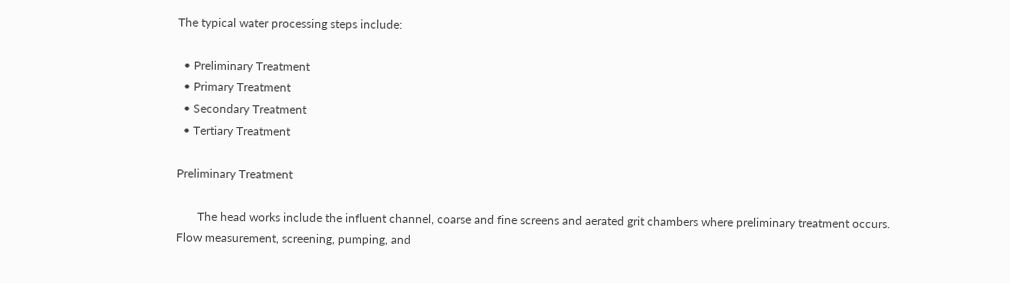The typical water processing steps include:

  • Preliminary Treatment
  • Primary Treatment
  • Secondary Treatment
  • Tertiary Treatment

Preliminary Treatment

       The head works include the influent channel, coarse and fine screens and aerated grit chambers where preliminary treatment occurs. Flow measurement, screening, pumping, and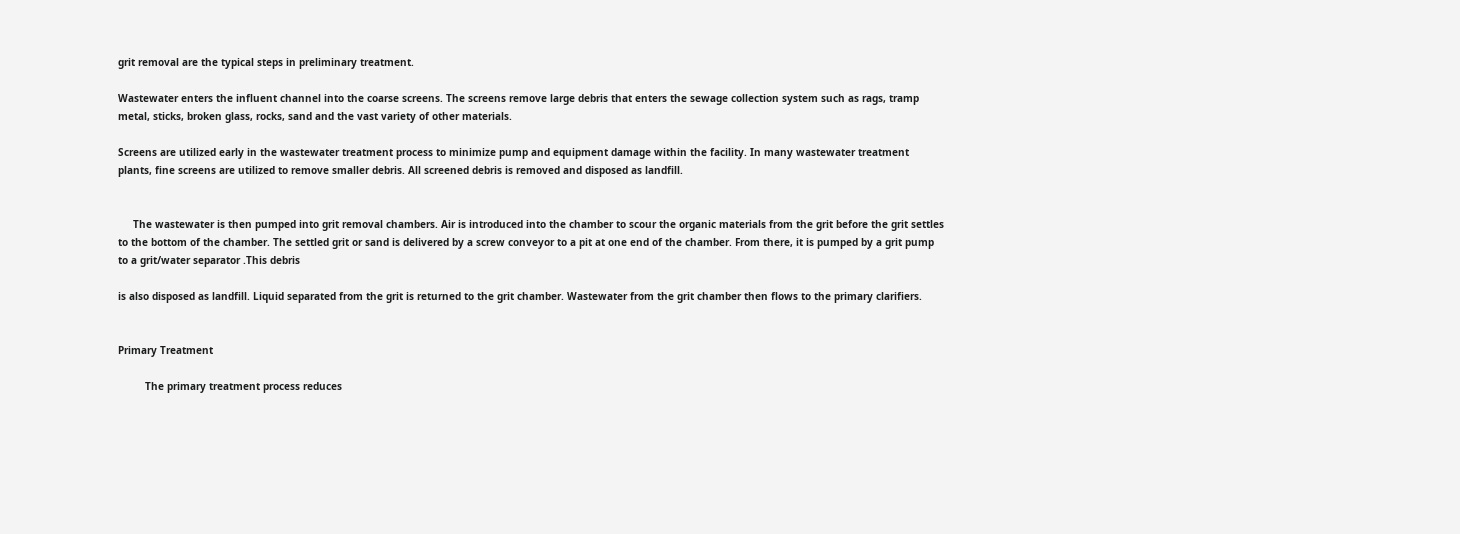grit removal are the typical steps in preliminary treatment.

Wastewater enters the influent channel into the coarse screens. The screens remove large debris that enters the sewage collection system such as rags, tramp metal, sticks, broken glass, rocks, sand and the vast variety of other materials.

Screens are utilized early in the wastewater treatment process to minimize pump and equipment damage within the facility. In many wastewater treatment plants, fine screens are utilized to remove smaller debris. All screened debris is removed and disposed as landfill.


     The wastewater is then pumped into grit removal chambers. Air is introduced into the chamber to scour the organic materials from the grit before the grit settles to the bottom of the chamber. The settled grit or sand is delivered by a screw conveyor to a pit at one end of the chamber. From there, it is pumped by a grit pump to a grit/water separator .This debris

is also disposed as landfill. Liquid separated from the grit is returned to the grit chamber. Wastewater from the grit chamber then flows to the primary clarifiers.


Primary Treatment

         The primary treatment process reduces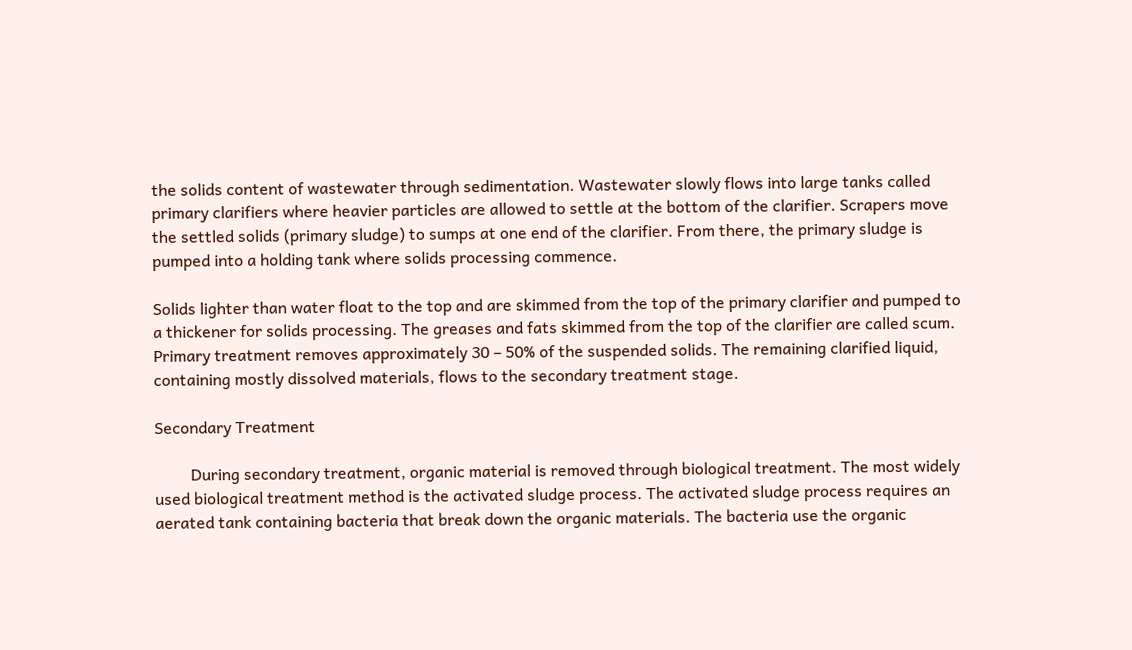the solids content of wastewater through sedimentation. Wastewater slowly flows into large tanks called primary clarifiers where heavier particles are allowed to settle at the bottom of the clarifier. Scrapers move the settled solids (primary sludge) to sumps at one end of the clarifier. From there, the primary sludge is pumped into a holding tank where solids processing commence.

Solids lighter than water float to the top and are skimmed from the top of the primary clarifier and pumped to a thickener for solids processing. The greases and fats skimmed from the top of the clarifier are called scum. Primary treatment removes approximately 30 – 50% of the suspended solids. The remaining clarified liquid, containing mostly dissolved materials, flows to the secondary treatment stage.

Secondary Treatment

         During secondary treatment, organic material is removed through biological treatment. The most widely used biological treatment method is the activated sludge process. The activated sludge process requires an aerated tank containing bacteria that break down the organic materials. The bacteria use the organic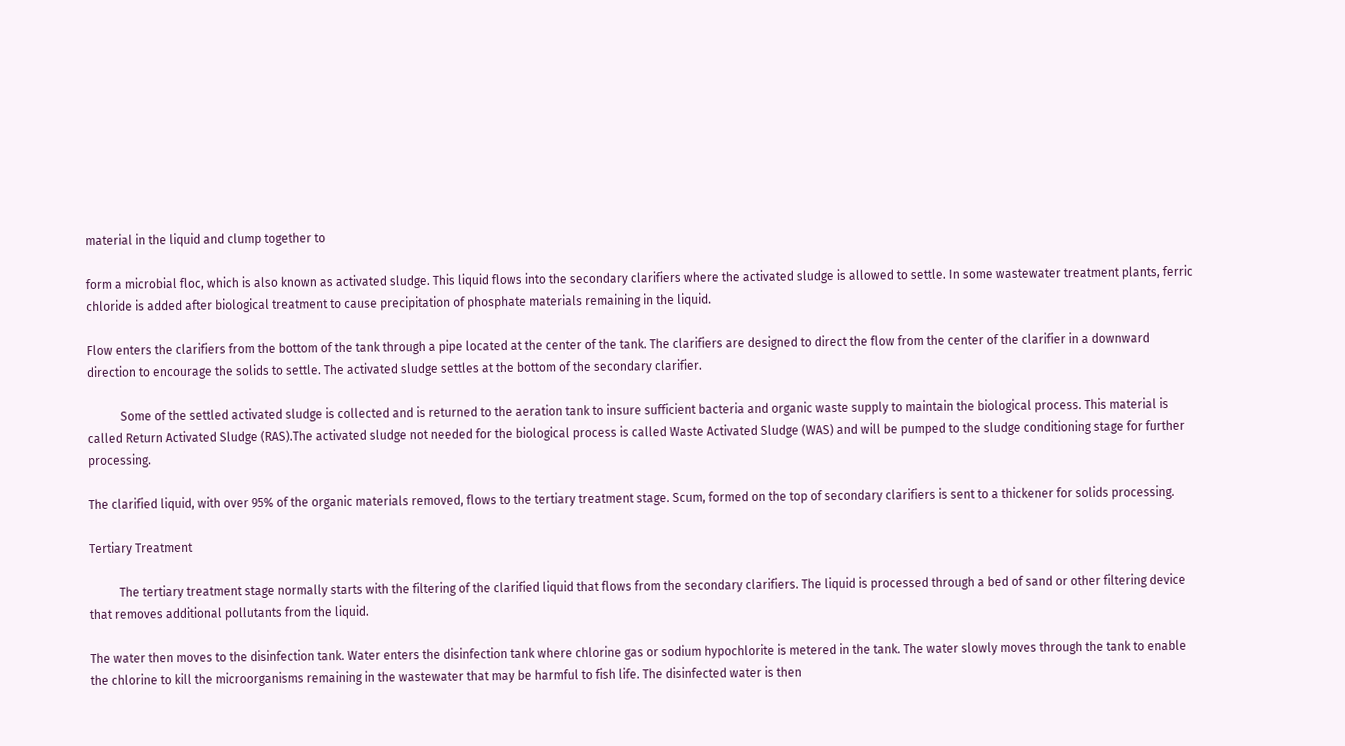material in the liquid and clump together to

form a microbial floc, which is also known as activated sludge. This liquid flows into the secondary clarifiers where the activated sludge is allowed to settle. In some wastewater treatment plants, ferric chloride is added after biological treatment to cause precipitation of phosphate materials remaining in the liquid.

Flow enters the clarifiers from the bottom of the tank through a pipe located at the center of the tank. The clarifiers are designed to direct the flow from the center of the clarifier in a downward direction to encourage the solids to settle. The activated sludge settles at the bottom of the secondary clarifier.

           Some of the settled activated sludge is collected and is returned to the aeration tank to insure sufficient bacteria and organic waste supply to maintain the biological process. This material is called Return Activated Sludge (RAS).The activated sludge not needed for the biological process is called Waste Activated Sludge (WAS) and will be pumped to the sludge conditioning stage for further processing.

The clarified liquid, with over 95% of the organic materials removed, flows to the tertiary treatment stage. Scum, formed on the top of secondary clarifiers is sent to a thickener for solids processing.

Tertiary Treatment

          The tertiary treatment stage normally starts with the filtering of the clarified liquid that flows from the secondary clarifiers. The liquid is processed through a bed of sand or other filtering device that removes additional pollutants from the liquid.

The water then moves to the disinfection tank. Water enters the disinfection tank where chlorine gas or sodium hypochlorite is metered in the tank. The water slowly moves through the tank to enable the chlorine to kill the microorganisms remaining in the wastewater that may be harmful to fish life. The disinfected water is then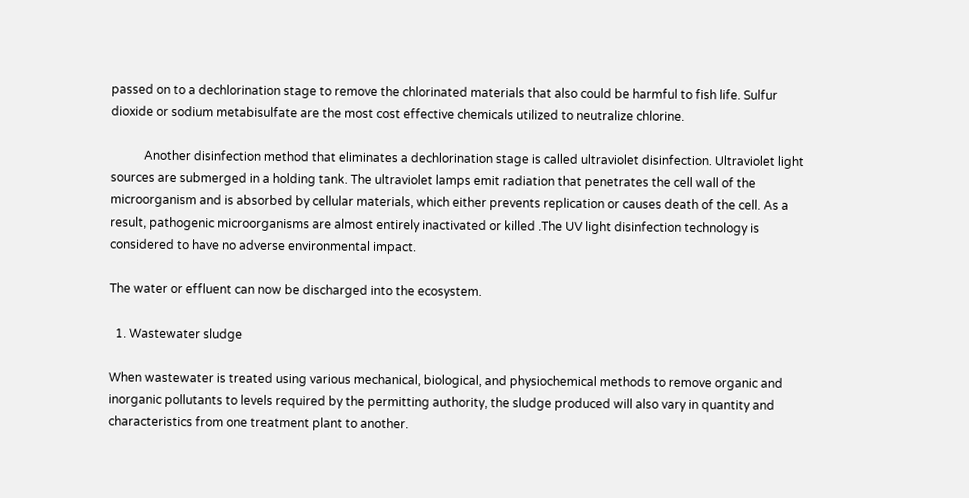passed on to a dechlorination stage to remove the chlorinated materials that also could be harmful to fish life. Sulfur dioxide or sodium metabisulfate are the most cost effective chemicals utilized to neutralize chlorine.

           Another disinfection method that eliminates a dechlorination stage is called ultraviolet disinfection. Ultraviolet light sources are submerged in a holding tank. The ultraviolet lamps emit radiation that penetrates the cell wall of the microorganism and is absorbed by cellular materials, which either prevents replication or causes death of the cell. As a result, pathogenic microorganisms are almost entirely inactivated or killed .The UV light disinfection technology is considered to have no adverse environmental impact.

The water or effluent can now be discharged into the ecosystem.

  1. Wastewater sludge

When wastewater is treated using various mechanical, biological, and physiochemical methods to remove organic and inorganic pollutants to levels required by the permitting authority, the sludge produced will also vary in quantity and characteristics from one treatment plant to another.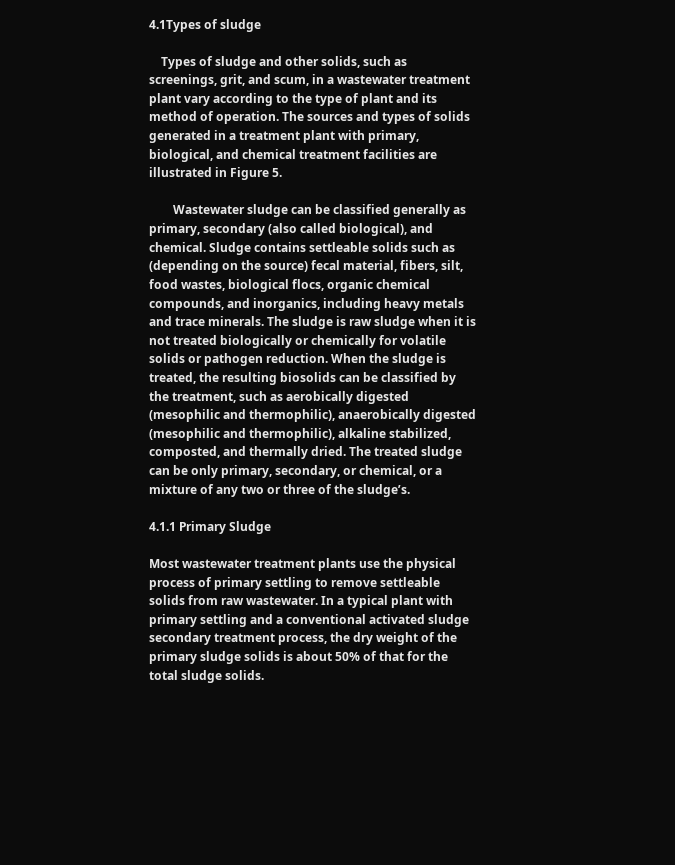4.1Types of sludge

    Types of sludge and other solids, such as screenings, grit, and scum, in a wastewater treatment plant vary according to the type of plant and its method of operation. The sources and types of solids generated in a treatment plant with primary, biological, and chemical treatment facilities are illustrated in Figure 5.

        Wastewater sludge can be classified generally as primary, secondary (also called biological), and chemical. Sludge contains settleable solids such as (depending on the source) fecal material, fibers, silt, food wastes, biological flocs, organic chemical compounds, and inorganics, including heavy metals and trace minerals. The sludge is raw sludge when it is not treated biologically or chemically for volatile solids or pathogen reduction. When the sludge is treated, the resulting biosolids can be classified by the treatment, such as aerobically digested (mesophilic and thermophilic), anaerobically digested (mesophilic and thermophilic), alkaline stabilized, composted, and thermally dried. The treated sludge can be only primary, secondary, or chemical, or a mixture of any two or three of the sludge’s.

4.1.1 Primary Sludge

Most wastewater treatment plants use the physical process of primary settling to remove settleable solids from raw wastewater. In a typical plant with primary settling and a conventional activated sludge secondary treatment process, the dry weight of the primary sludge solids is about 50% of that for the total sludge solids.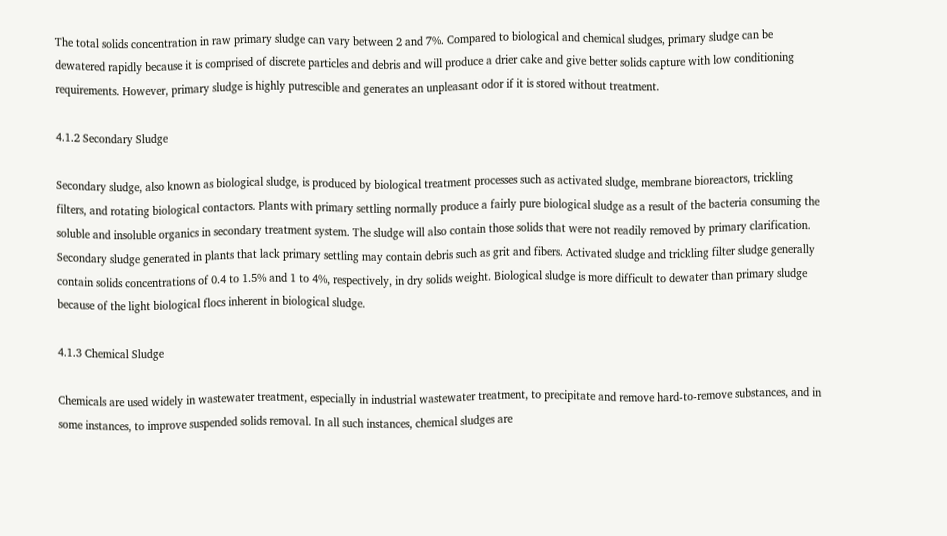The total solids concentration in raw primary sludge can vary between 2 and 7%. Compared to biological and chemical sludges, primary sludge can be dewatered rapidly because it is comprised of discrete particles and debris and will produce a drier cake and give better solids capture with low conditioning requirements. However, primary sludge is highly putrescible and generates an unpleasant odor if it is stored without treatment.

4.1.2 Secondary Sludge

Secondary sludge, also known as biological sludge, is produced by biological treatment processes such as activated sludge, membrane bioreactors, trickling filters, and rotating biological contactors. Plants with primary settling normally produce a fairly pure biological sludge as a result of the bacteria consuming the soluble and insoluble organics in secondary treatment system. The sludge will also contain those solids that were not readily removed by primary clarification. Secondary sludge generated in plants that lack primary settling may contain debris such as grit and fibers. Activated sludge and trickling filter sludge generally contain solids concentrations of 0.4 to 1.5% and 1 to 4%, respectively, in dry solids weight. Biological sludge is more difficult to dewater than primary sludge because of the light biological flocs inherent in biological sludge.

4.1.3 Chemical Sludge

Chemicals are used widely in wastewater treatment, especially in industrial wastewater treatment, to precipitate and remove hard-to-remove substances, and in some instances, to improve suspended solids removal. In all such instances, chemical sludges are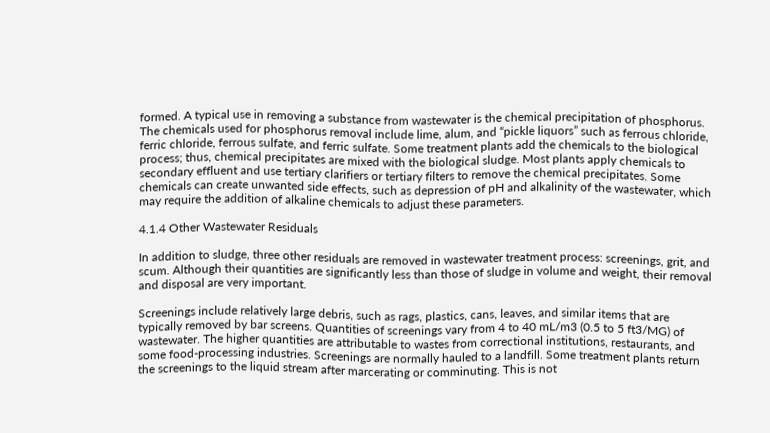formed. A typical use in removing a substance from wastewater is the chemical precipitation of phosphorus. The chemicals used for phosphorus removal include lime, alum, and “pickle liquors” such as ferrous chloride, ferric chloride, ferrous sulfate, and ferric sulfate. Some treatment plants add the chemicals to the biological process; thus, chemical precipitates are mixed with the biological sludge. Most plants apply chemicals to secondary effluent and use tertiary clarifiers or tertiary filters to remove the chemical precipitates. Some chemicals can create unwanted side effects, such as depression of pH and alkalinity of the wastewater, which may require the addition of alkaline chemicals to adjust these parameters.

4.1.4 Other Wastewater Residuals

In addition to sludge, three other residuals are removed in wastewater treatment process: screenings, grit, and scum. Although their quantities are significantly less than those of sludge in volume and weight, their removal and disposal are very important.

Screenings include relatively large debris, such as rags, plastics, cans, leaves, and similar items that are typically removed by bar screens. Quantities of screenings vary from 4 to 40 mL/m3 (0.5 to 5 ft3/MG) of wastewater. The higher quantities are attributable to wastes from correctional institutions, restaurants, and some food-processing industries. Screenings are normally hauled to a landfill. Some treatment plants return the screenings to the liquid stream after marcerating or comminuting. This is not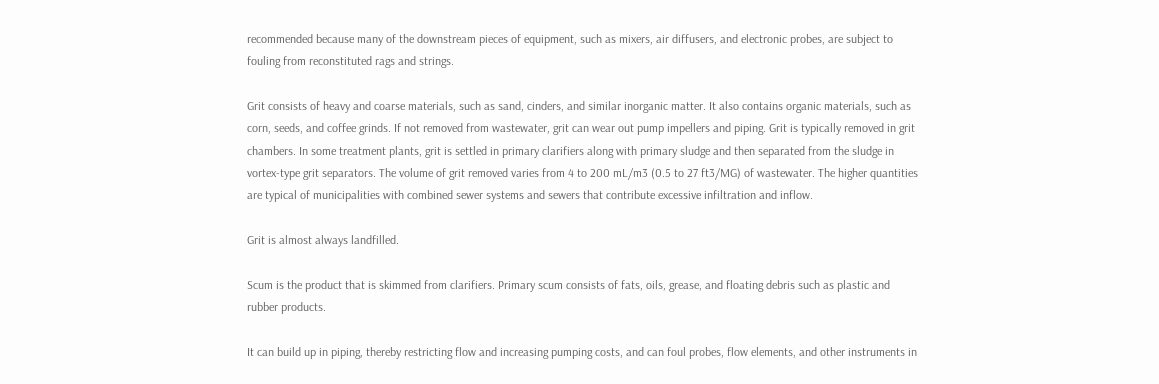recommended because many of the downstream pieces of equipment, such as mixers, air diffusers, and electronic probes, are subject to fouling from reconstituted rags and strings.

Grit consists of heavy and coarse materials, such as sand, cinders, and similar inorganic matter. It also contains organic materials, such as corn, seeds, and coffee grinds. If not removed from wastewater, grit can wear out pump impellers and piping. Grit is typically removed in grit chambers. In some treatment plants, grit is settled in primary clarifiers along with primary sludge and then separated from the sludge in vortex-type grit separators. The volume of grit removed varies from 4 to 200 mL/m3 (0.5 to 27 ft3/MG) of wastewater. The higher quantities are typical of municipalities with combined sewer systems and sewers that contribute excessive infiltration and inflow.

Grit is almost always landfilled.

Scum is the product that is skimmed from clarifiers. Primary scum consists of fats, oils, grease, and floating debris such as plastic and rubber products.

It can build up in piping, thereby restricting flow and increasing pumping costs, and can foul probes, flow elements, and other instruments in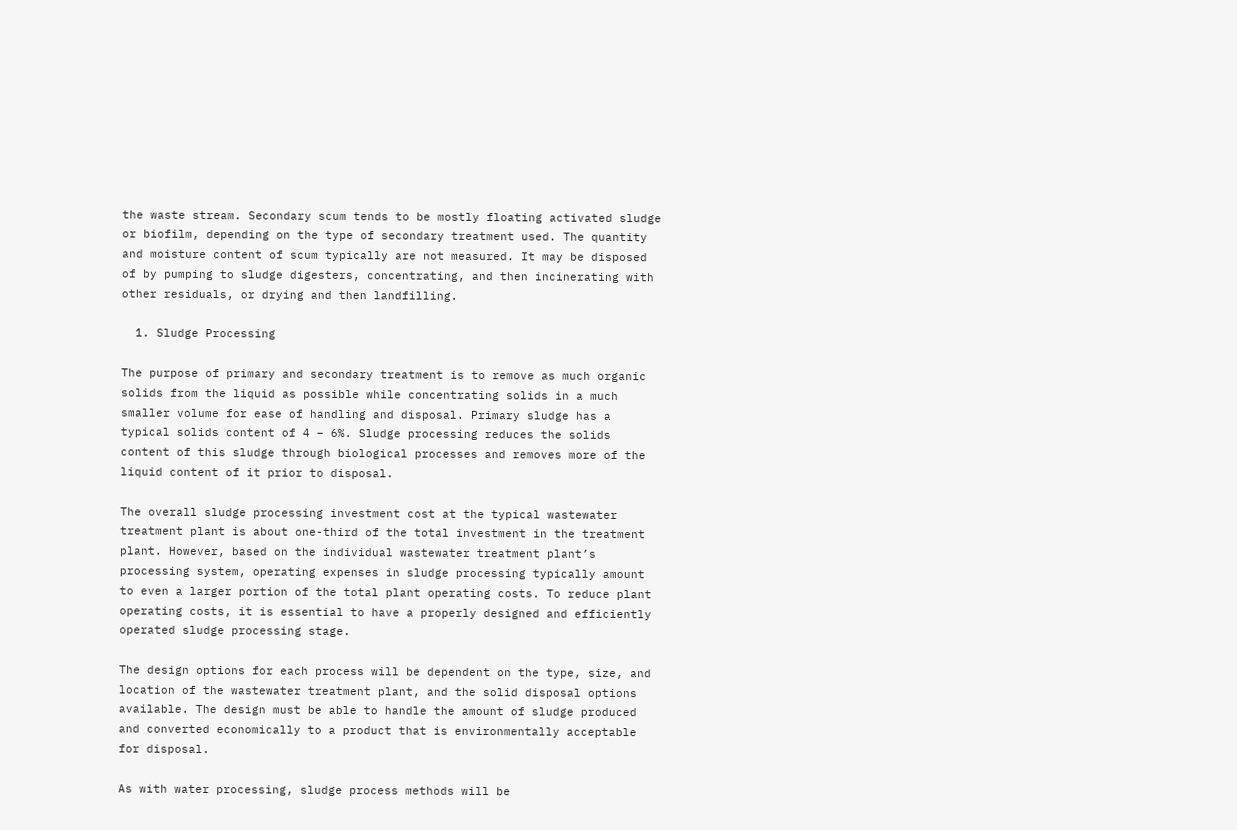the waste stream. Secondary scum tends to be mostly floating activated sludge or biofilm, depending on the type of secondary treatment used. The quantity and moisture content of scum typically are not measured. It may be disposed of by pumping to sludge digesters, concentrating, and then incinerating with other residuals, or drying and then landfilling.

  1. Sludge Processing

The purpose of primary and secondary treatment is to remove as much organic solids from the liquid as possible while concentrating solids in a much smaller volume for ease of handling and disposal. Primary sludge has a typical solids content of 4 – 6%. Sludge processing reduces the solids content of this sludge through biological processes and removes more of the liquid content of it prior to disposal.

The overall sludge processing investment cost at the typical wastewater treatment plant is about one-third of the total investment in the treatment plant. However, based on the individual wastewater treatment plant’s processing system, operating expenses in sludge processing typically amount to even a larger portion of the total plant operating costs. To reduce plant operating costs, it is essential to have a properly designed and efficiently operated sludge processing stage.

The design options for each process will be dependent on the type, size, and location of the wastewater treatment plant, and the solid disposal options available. The design must be able to handle the amount of sludge produced and converted economically to a product that is environmentally acceptable for disposal.

As with water processing, sludge process methods will be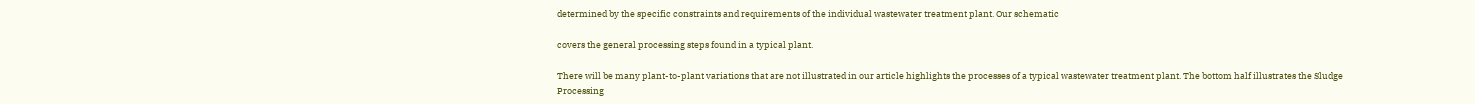determined by the specific constraints and requirements of the individual wastewater treatment plant. Our schematic

covers the general processing steps found in a typical plant.

There will be many plant-to-plant variations that are not illustrated in our article highlights the processes of a typical wastewater treatment plant. The bottom half illustrates the Sludge Processing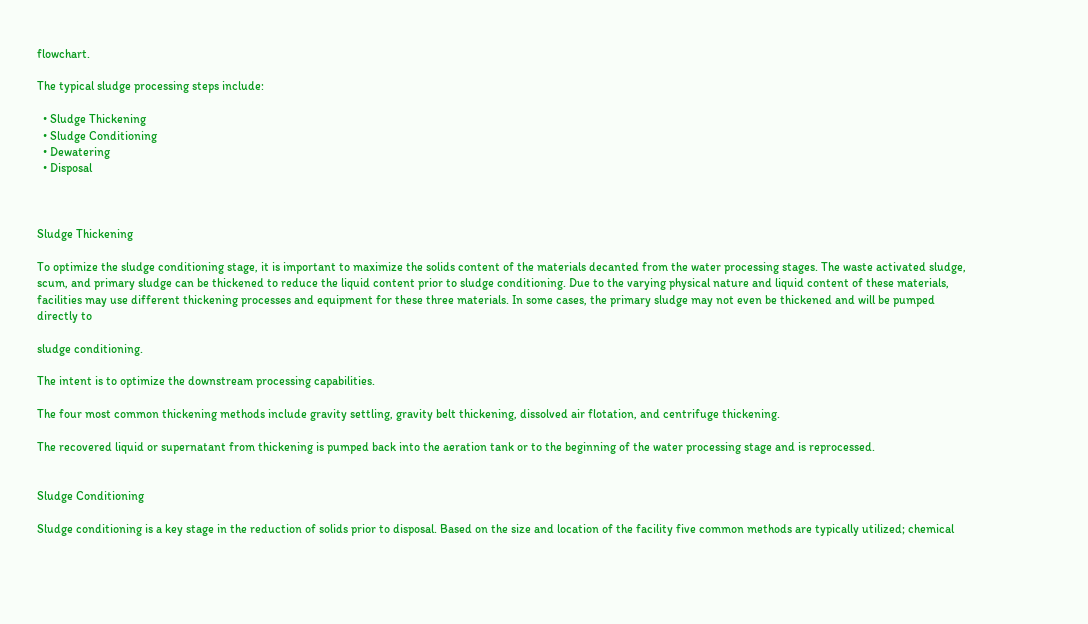flowchart.

The typical sludge processing steps include:

  • Sludge Thickening
  • Sludge Conditioning
  • Dewatering
  • Disposal



Sludge Thickening

To optimize the sludge conditioning stage, it is important to maximize the solids content of the materials decanted from the water processing stages. The waste activated sludge, scum, and primary sludge can be thickened to reduce the liquid content prior to sludge conditioning. Due to the varying physical nature and liquid content of these materials, facilities may use different thickening processes and equipment for these three materials. In some cases, the primary sludge may not even be thickened and will be pumped directly to

sludge conditioning.

The intent is to optimize the downstream processing capabilities.

The four most common thickening methods include gravity settling, gravity belt thickening, dissolved air flotation, and centrifuge thickening.

The recovered liquid or supernatant from thickening is pumped back into the aeration tank or to the beginning of the water processing stage and is reprocessed.


Sludge Conditioning

Sludge conditioning is a key stage in the reduction of solids prior to disposal. Based on the size and location of the facility five common methods are typically utilized; chemical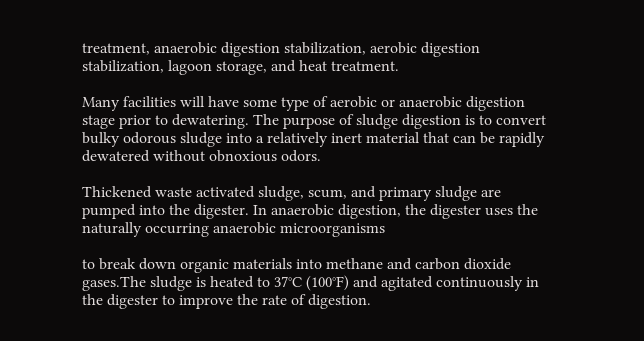treatment, anaerobic digestion stabilization, aerobic digestion stabilization, lagoon storage, and heat treatment.

Many facilities will have some type of aerobic or anaerobic digestion stage prior to dewatering. The purpose of sludge digestion is to convert bulky odorous sludge into a relatively inert material that can be rapidly dewatered without obnoxious odors.

Thickened waste activated sludge, scum, and primary sludge are pumped into the digester. In anaerobic digestion, the digester uses the naturally occurring anaerobic microorganisms

to break down organic materials into methane and carbon dioxide gases.The sludge is heated to 37°C (100°F) and agitated continuously in the digester to improve the rate of digestion.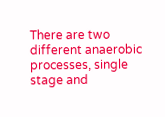There are two different anaerobic processes, single stage and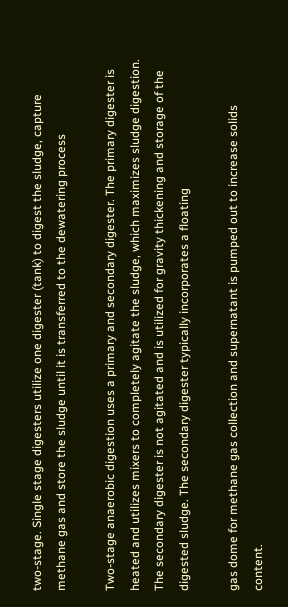two-stage. Single stage digesters utilize one digester (tank) to digest the sludge, capture methane gas and store the sludge until it is transferred to the dewatering process

Two-stage anaerobic digestion uses a primary and secondary digester. The primary digester is heated and utilizes mixers to completely agitate the sludge, which maximizes sludge digestion. The secondary digester is not agitated and is utilized for gravity thickening and storage of the digested sludge. The secondary digester typically incorporates a floating

gas dome for methane gas collection and supernatant is pumped out to increase solids content.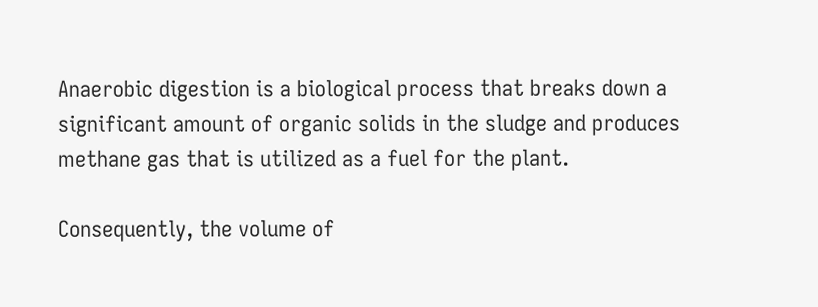Anaerobic digestion is a biological process that breaks down a significant amount of organic solids in the sludge and produces methane gas that is utilized as a fuel for the plant.

Consequently, the volume of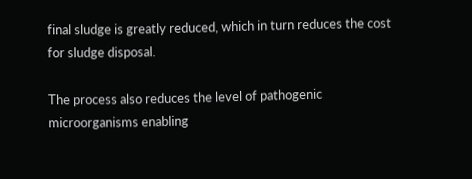final sludge is greatly reduced, which in turn reduces the cost for sludge disposal.

The process also reduces the level of pathogenic microorganisms enabling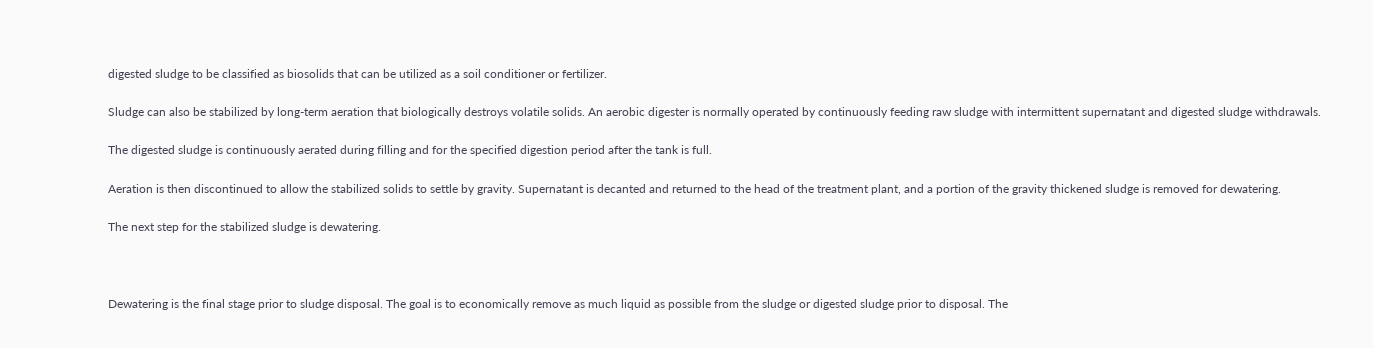digested sludge to be classified as biosolids that can be utilized as a soil conditioner or fertilizer.

Sludge can also be stabilized by long-term aeration that biologically destroys volatile solids. An aerobic digester is normally operated by continuously feeding raw sludge with intermittent supernatant and digested sludge withdrawals.

The digested sludge is continuously aerated during filling and for the specified digestion period after the tank is full.

Aeration is then discontinued to allow the stabilized solids to settle by gravity. Supernatant is decanted and returned to the head of the treatment plant, and a portion of the gravity thickened sludge is removed for dewatering.

The next step for the stabilized sludge is dewatering.



Dewatering is the final stage prior to sludge disposal. The goal is to economically remove as much liquid as possible from the sludge or digested sludge prior to disposal. The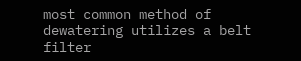most common method of dewatering utilizes a belt filter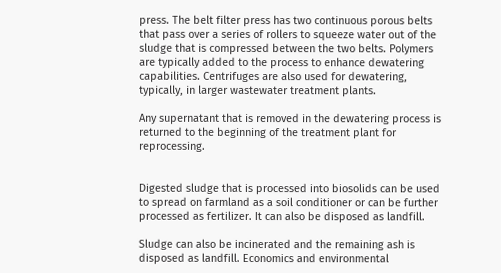press. The belt filter press has two continuous porous belts that pass over a series of rollers to squeeze water out of the sludge that is compressed between the two belts. Polymers are typically added to the process to enhance dewatering capabilities. Centrifuges are also used for dewatering, typically, in larger wastewater treatment plants.

Any supernatant that is removed in the dewatering process is returned to the beginning of the treatment plant for reprocessing.


Digested sludge that is processed into biosolids can be used to spread on farmland as a soil conditioner or can be further processed as fertilizer. It can also be disposed as landfill.

Sludge can also be incinerated and the remaining ash is disposed as landfill. Economics and environmental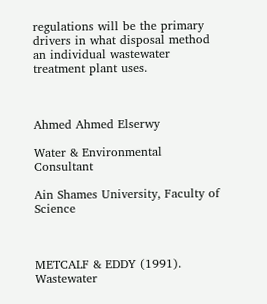regulations will be the primary drivers in what disposal method an individual wastewater treatment plant uses.



Ahmed Ahmed Elserwy

Water & Environmental Consultant

Ain Shames University, Faculty of Science



METCALF & EDDY (1991). Wastewater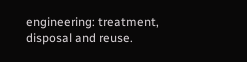engineering: treatment, disposal and reuse.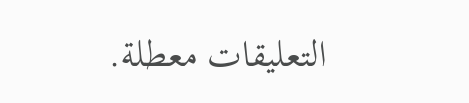التعليقات معطلة.